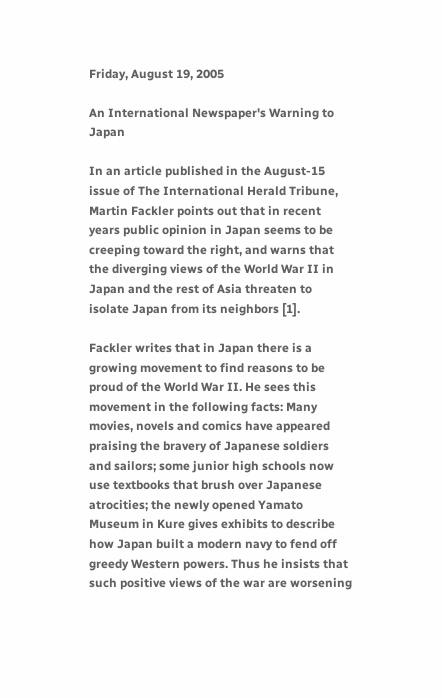Friday, August 19, 2005

An International Newspaper's Warning to Japan

In an article published in the August-15 issue of The International Herald Tribune, Martin Fackler points out that in recent years public opinion in Japan seems to be creeping toward the right, and warns that the diverging views of the World War II in Japan and the rest of Asia threaten to isolate Japan from its neighbors [1].

Fackler writes that in Japan there is a growing movement to find reasons to be proud of the World War II. He sees this movement in the following facts: Many movies, novels and comics have appeared praising the bravery of Japanese soldiers and sailors; some junior high schools now use textbooks that brush over Japanese atrocities; the newly opened Yamato Museum in Kure gives exhibits to describe how Japan built a modern navy to fend off greedy Western powers. Thus he insists that such positive views of the war are worsening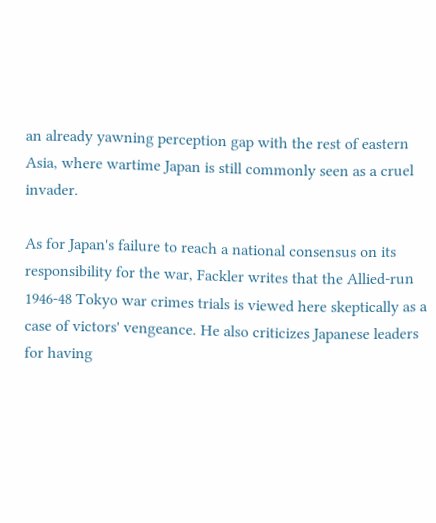an already yawning perception gap with the rest of eastern Asia, where wartime Japan is still commonly seen as a cruel invader.

As for Japan's failure to reach a national consensus on its responsibility for the war, Fackler writes that the Allied-run 1946-48 Tokyo war crimes trials is viewed here skeptically as a case of victors' vengeance. He also criticizes Japanese leaders for having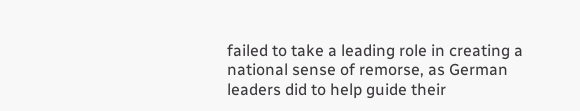failed to take a leading role in creating a national sense of remorse, as German leaders did to help guide their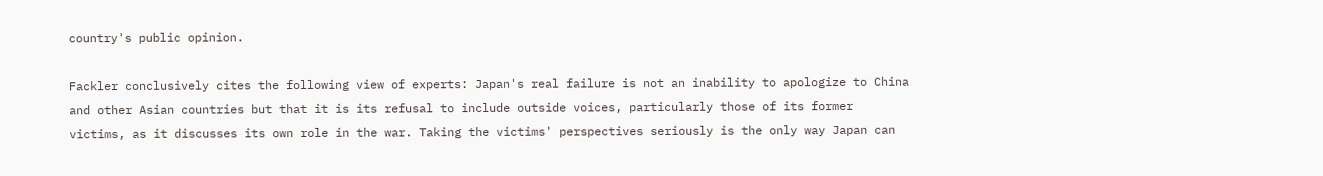country's public opinion.

Fackler conclusively cites the following view of experts: Japan's real failure is not an inability to apologize to China and other Asian countries but that it is its refusal to include outside voices, particularly those of its former victims, as it discusses its own role in the war. Taking the victims' perspectives seriously is the only way Japan can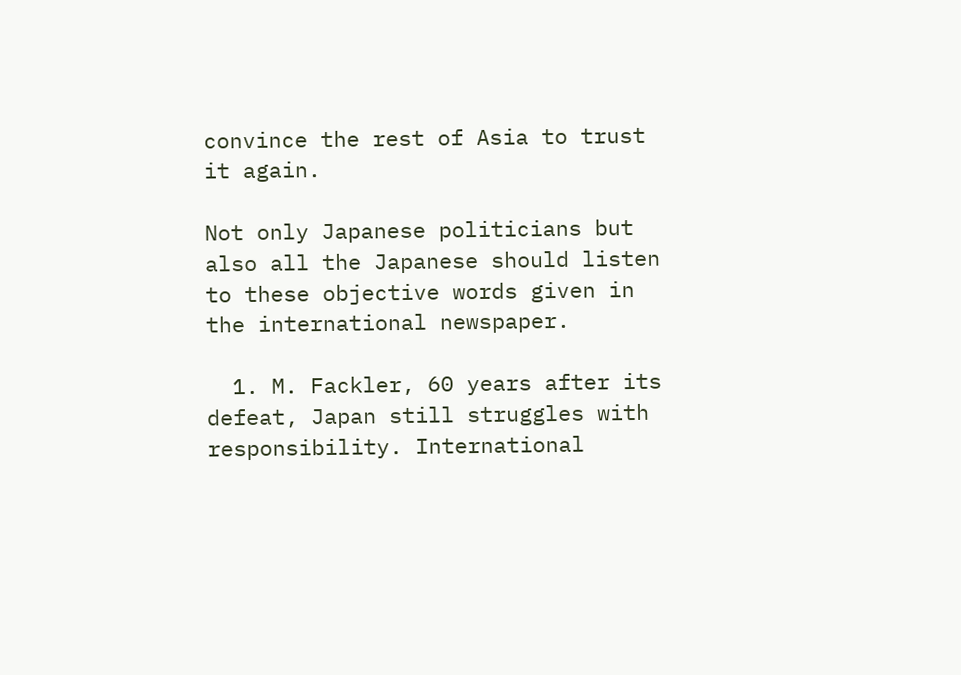convince the rest of Asia to trust it again.

Not only Japanese politicians but also all the Japanese should listen to these objective words given in the international newspaper.

  1. M. Fackler, 60 years after its defeat, Japan still struggles with responsibility. International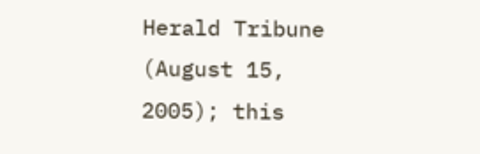Herald Tribune (August 15, 2005); this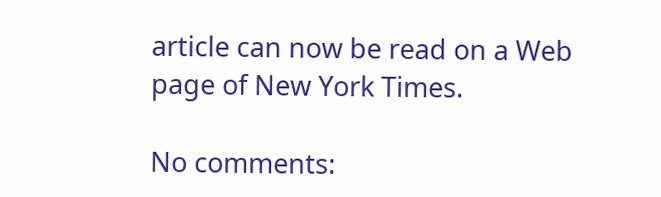article can now be read on a Web page of New York Times.

No comments: